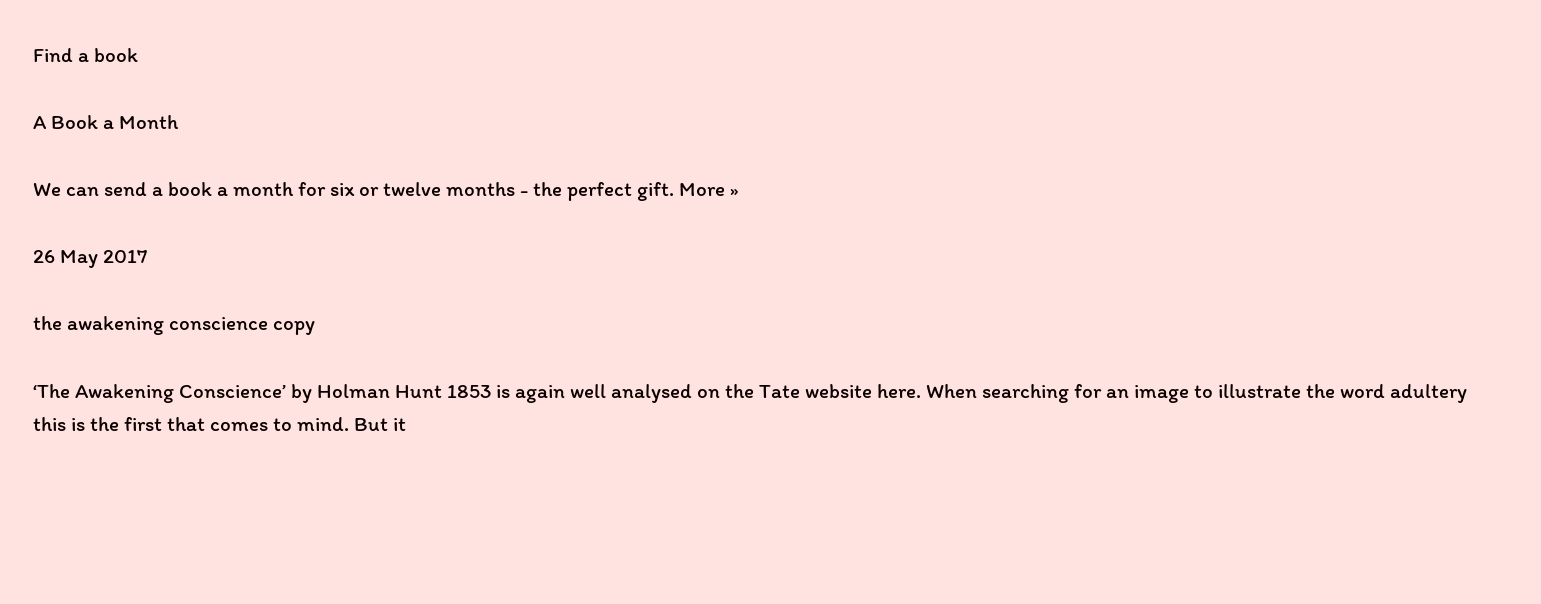Find a book

A Book a Month

We can send a book a month for six or twelve months - the perfect gift. More »

26 May 2017

the awakening conscience copy

‘The Awakening Conscience’ by Holman Hunt 1853 is again well analysed on the Tate website here. When searching for an image to illustrate the word adultery this is the first that comes to mind. But it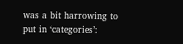was a bit harrowing to put in ‘categories’: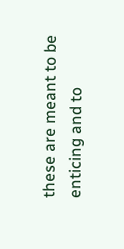these are meant to be enticing and to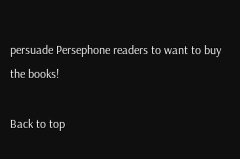persuade Persephone readers to want to buy the books!

Back to top